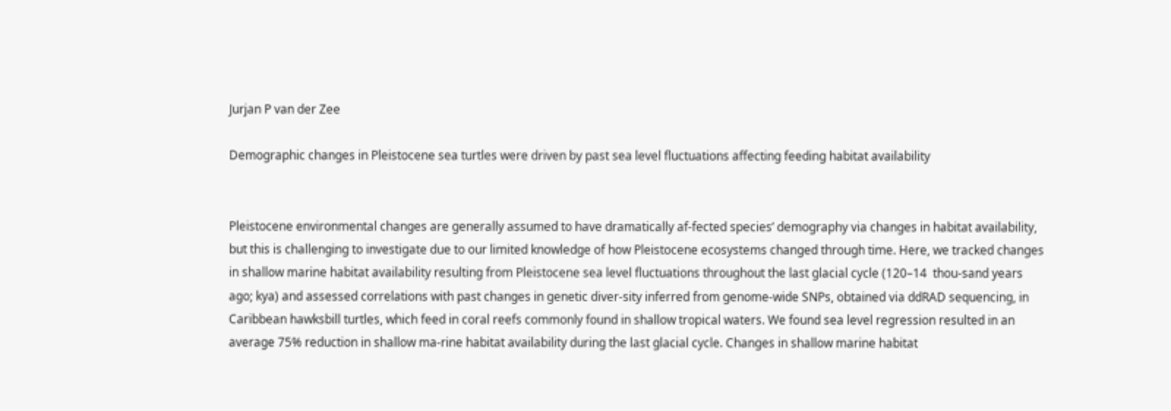Jurjan P van der Zee

Demographic changes in Pleistocene sea turtles were driven by past sea level fluctuations affecting feeding habitat availability


Pleistocene environmental changes are generally assumed to have dramatically af-fected species’ demography via changes in habitat availability, but this is challenging to investigate due to our limited knowledge of how Pleistocene ecosystems changed through time. Here, we tracked changes in shallow marine habitat availability resulting from Pleistocene sea level fluctuations throughout the last glacial cycle (120–14  thou-sand years ago; kya) and assessed correlations with past changes in genetic diver-sity inferred from genome-wide SNPs, obtained via ddRAD sequencing, in Caribbean hawksbill turtles, which feed in coral reefs commonly found in shallow tropical waters. We found sea level regression resulted in an average 75% reduction in shallow ma-rine habitat availability during the last glacial cycle. Changes in shallow marine habitat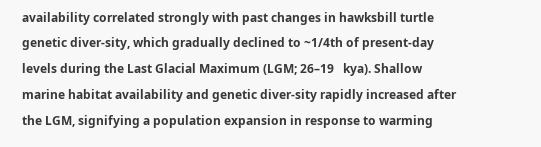availability correlated strongly with past changes in hawksbill turtle genetic diver-sity, which gradually declined to ~1/4th of present-day levels during the Last Glacial Maximum (LGM; 26–19   kya). Shallow marine habitat availability and genetic diver-sity rapidly increased after the LGM, signifying a population expansion in response to warming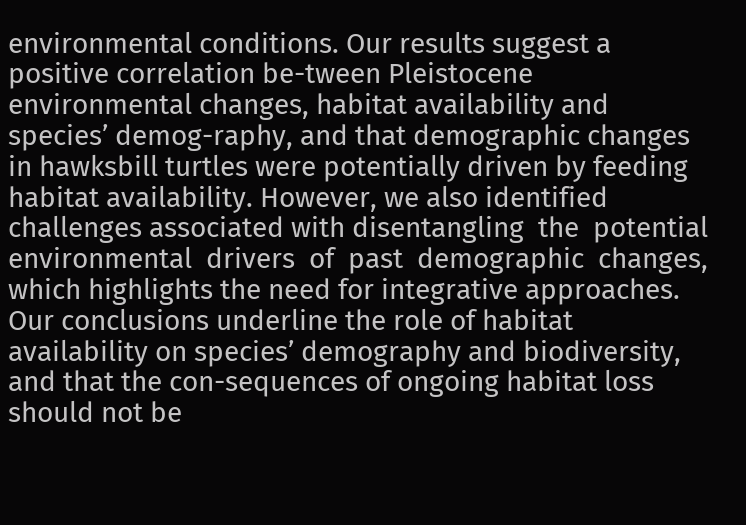environmental conditions. Our results suggest a positive correlation be-tween Pleistocene environmental changes, habitat availability and species’ demog-raphy, and that demographic changes in hawksbill turtles were potentially driven by feeding habitat availability. However, we also identified challenges associated with disentangling  the  potential  environmental  drivers  of  past  demographic  changes, which highlights the need for integrative approaches. Our conclusions underline the role of habitat availability on species’ demography and biodiversity, and that the con-sequences of ongoing habitat loss should not be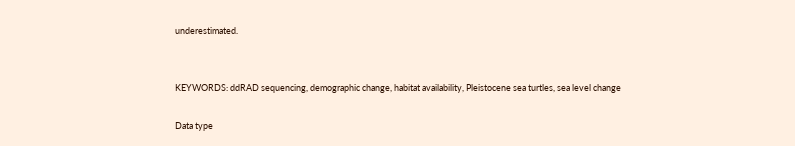underestimated.


KEYWORDS: ddRAD sequencing, demographic change, habitat availability, Pleistocene sea turtles, sea level change

Data type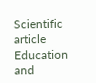Scientific article
Education and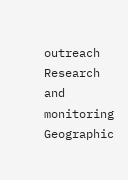outreach
Research and monitoring
Geographic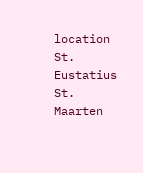location
St. Eustatius
St. Maarten